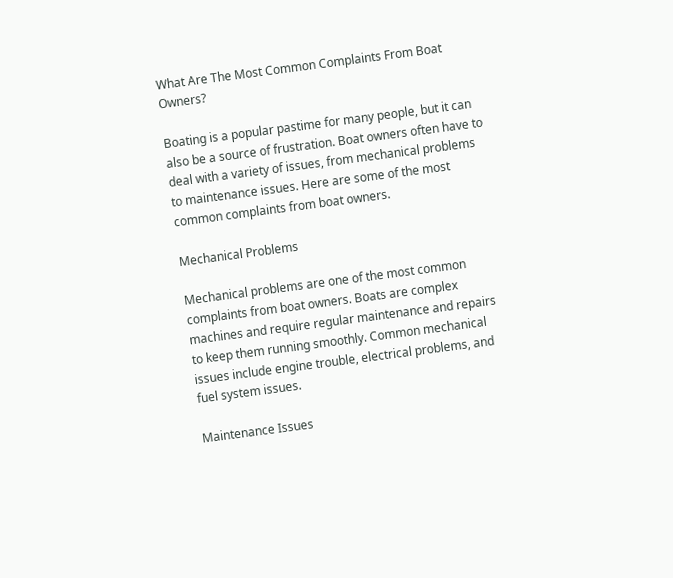What Are The Most Common Complaints From Boat Owners?

Boating is a popular pastime for many people, but it can also be a source of frustration. Boat owners often have to deal with a variety of issues, from mechanical problems to maintenance issues. Here are some of the most common complaints from boat owners.

Mechanical Problems

Mechanical problems are one of the most common complaints from boat owners. Boats are complex machines and require regular maintenance and repairs to keep them running smoothly. Common mechanical issues include engine trouble, electrical problems, and fuel system issues.

Maintenance Issues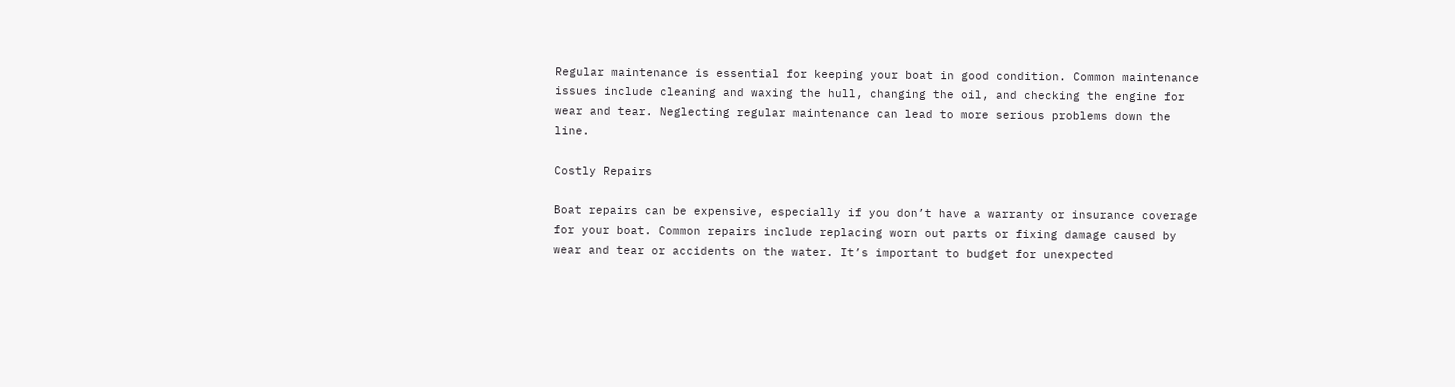Regular maintenance is essential for keeping your boat in good condition. Common maintenance issues include cleaning and waxing the hull, changing the oil, and checking the engine for wear and tear. Neglecting regular maintenance can lead to more serious problems down the line.

Costly Repairs

Boat repairs can be expensive, especially if you don’t have a warranty or insurance coverage for your boat. Common repairs include replacing worn out parts or fixing damage caused by wear and tear or accidents on the water. It’s important to budget for unexpected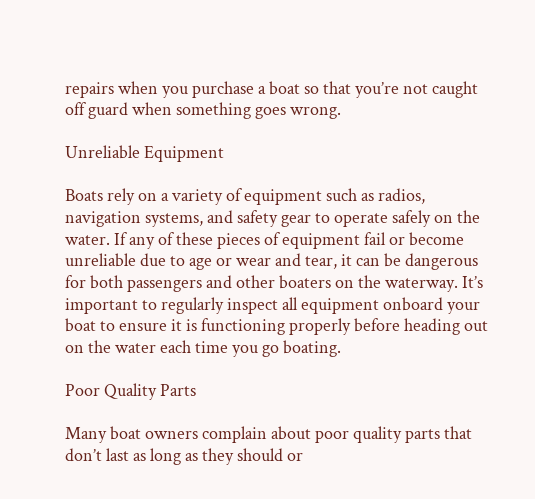repairs when you purchase a boat so that you’re not caught off guard when something goes wrong.

Unreliable Equipment

Boats rely on a variety of equipment such as radios, navigation systems, and safety gear to operate safely on the water. If any of these pieces of equipment fail or become unreliable due to age or wear and tear, it can be dangerous for both passengers and other boaters on the waterway. It’s important to regularly inspect all equipment onboard your boat to ensure it is functioning properly before heading out on the water each time you go boating.

Poor Quality Parts

Many boat owners complain about poor quality parts that don’t last as long as they should or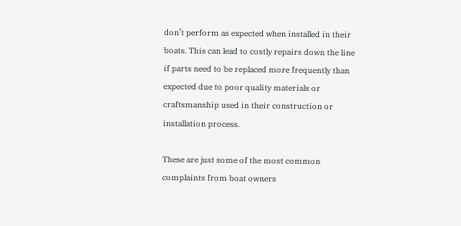don’t perform as expected when installed in their boats. This can lead to costly repairs down the line if parts need to be replaced more frequently than expected due to poor quality materials or craftsmanship used in their construction or installation process.

These are just some of the most common complaints from boat owners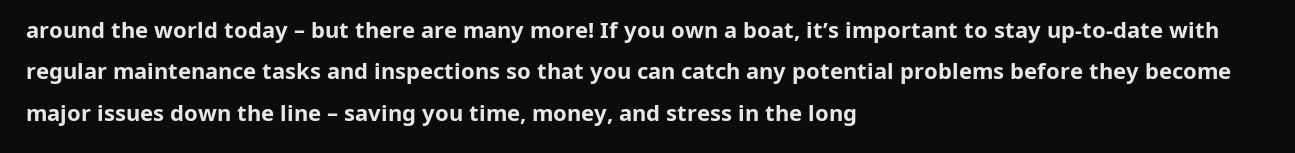around the world today – but there are many more! If you own a boat, it’s important to stay up-to-date with regular maintenance tasks and inspections so that you can catch any potential problems before they become major issues down the line – saving you time, money, and stress in the long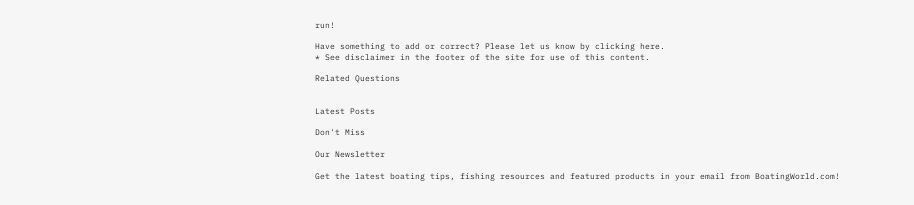run!

Have something to add or correct? Please let us know by clicking here.
* See disclaimer in the footer of the site for use of this content.

Related Questions


Latest Posts

Don't Miss

Our Newsletter

Get the latest boating tips, fishing resources and featured products in your email from BoatingWorld.com!